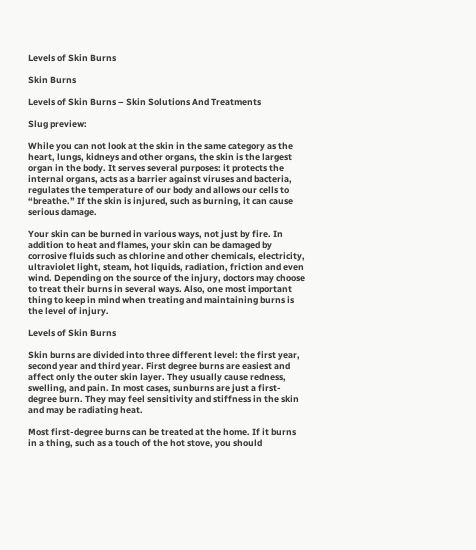Levels of Skin Burns

Skin Burns

Levels of Skin Burns – Skin Solutions And Treatments

Slug preview:

While you can not look at the skin in the same category as the heart, lungs, kidneys and other organs, the skin is the largest organ in the body. It serves several purposes: it protects the internal organs, acts as a barrier against viruses and bacteria, regulates the temperature of our body and allows our cells to “breathe.” If the skin is injured, such as burning, it can cause serious damage.

Your skin can be burned in various ways, not just by fire. In addition to heat and flames, your skin can be damaged by corrosive fluids such as chlorine and other chemicals, electricity, ultraviolet light, steam, hot liquids, radiation, friction and even wind. Depending on the source of the injury, doctors may choose to treat their burns in several ways. Also, one most important thing to keep in mind when treating and maintaining burns is the level of injury.

Levels of Skin Burns

Skin burns are divided into three different level: the first year, second year and third year. First degree burns are easiest and affect only the outer skin layer. They usually cause redness, swelling, and pain. In most cases, sunburns are just a first-degree burn. They may feel sensitivity and stiffness in the skin and may be radiating heat.

Most first-degree burns can be treated at the home. If it burns in a thing, such as a touch of the hot stove, you should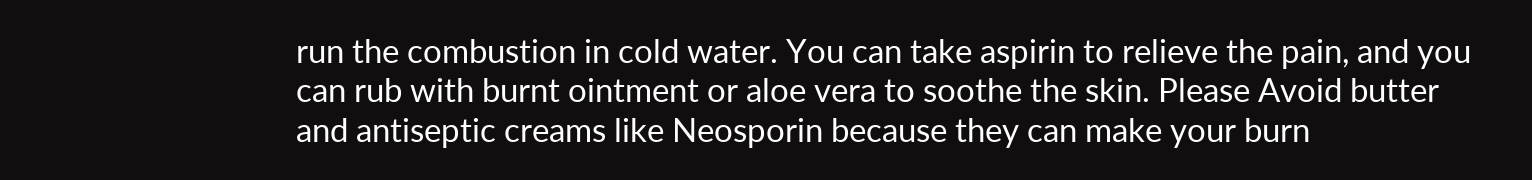run the combustion in cold water. You can take aspirin to relieve the pain, and you can rub with burnt ointment or aloe vera to soothe the skin. Please Avoid butter and antiseptic creams like Neosporin because they can make your burn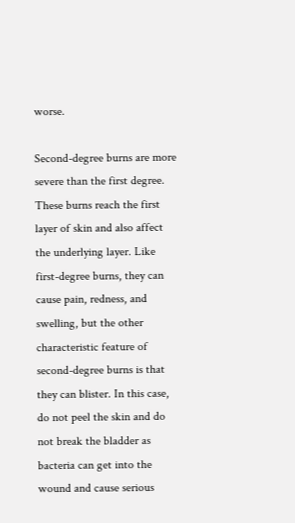worse.

Second-degree burns are more severe than the first degree. These burns reach the first layer of skin and also affect the underlying layer. Like first-degree burns, they can cause pain, redness, and swelling, but the other characteristic feature of second-degree burns is that they can blister. In this case, do not peel the skin and do not break the bladder as bacteria can get into the wound and cause serious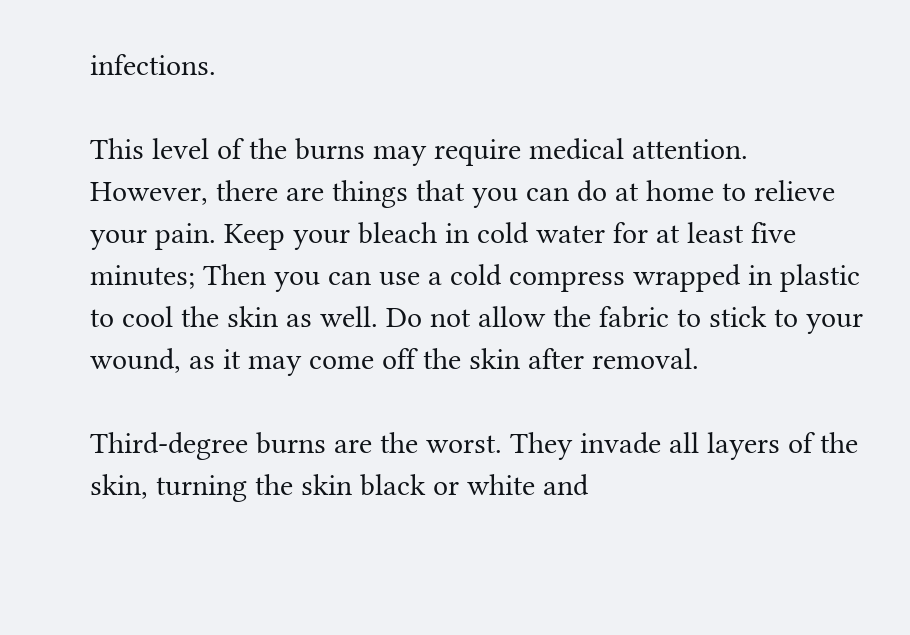infections.

This level of the burns may require medical attention. However, there are things that you can do at home to relieve your pain. Keep your bleach in cold water for at least five minutes; Then you can use a cold compress wrapped in plastic to cool the skin as well. Do not allow the fabric to stick to your wound, as it may come off the skin after removal.

Third-degree burns are the worst. They invade all layers of the skin, turning the skin black or white and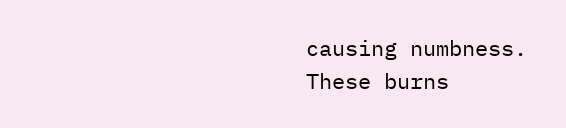causing numbness. These burns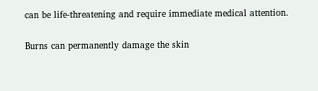can be life-threatening and require immediate medical attention.

Burns can permanently damage the skin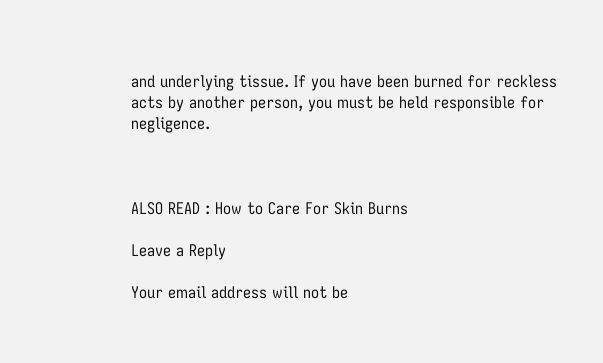and underlying tissue. If you have been burned for reckless acts by another person, you must be held responsible for negligence.



ALSO READ : How to Care For Skin Burns

Leave a Reply

Your email address will not be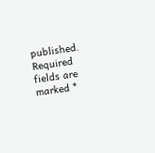published. Required fields are marked *